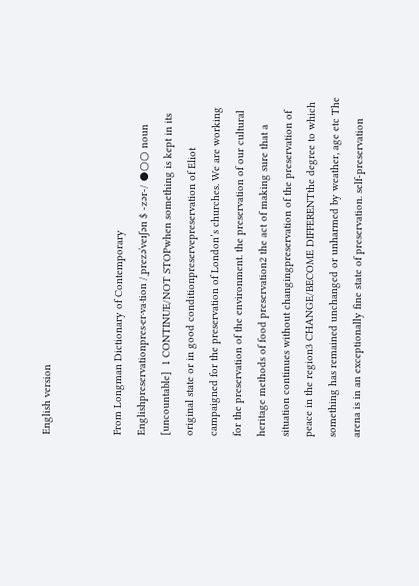English version


From Longman Dictionary of Contemporary Englishpreservationpres‧er‧va‧tion /ˌprezəˈveɪʃən $ -zər-/ ●○○ noun [uncountable]  1 CONTINUE/NOT STOPwhen something is kept in its original state or in good conditionpreservepreservation of Eliot campaigned for the preservation of London’s churches. We are working for the preservation of the environment. the preservation of our cultural heritage methods of food preservation2 the act of making sure that a situation continues without changingpreservation of the preservation of peace in the region3 CHANGE/BECOME DIFFERENTthe degree to which something has remained unchanged or unharmed by weather, age etc The arena is in an exceptionally fine state of preservation. self-preservation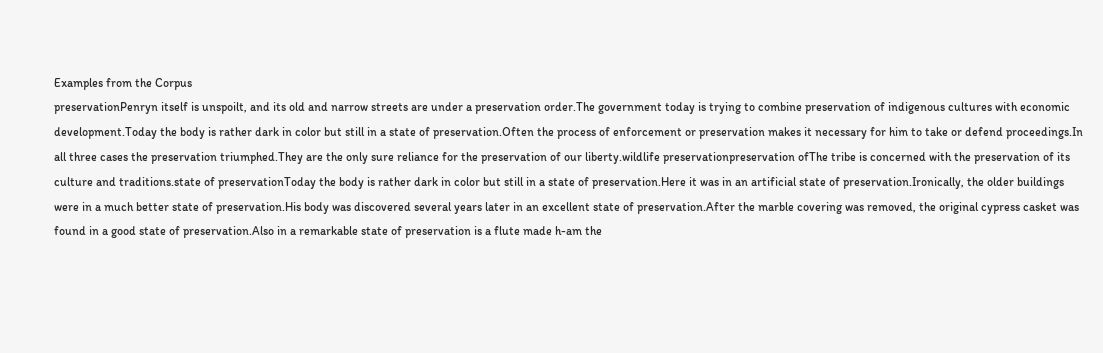Examples from the Corpus
preservationPenryn itself is unspoilt, and its old and narrow streets are under a preservation order.The government today is trying to combine preservation of indigenous cultures with economic development.Today the body is rather dark in color but still in a state of preservation.Often the process of enforcement or preservation makes it necessary for him to take or defend proceedings.In all three cases the preservation triumphed.They are the only sure reliance for the preservation of our liberty.wildlife preservationpreservation ofThe tribe is concerned with the preservation of its culture and traditions.state of preservationToday the body is rather dark in color but still in a state of preservation.Here it was in an artificial state of preservation.Ironically, the older buildings were in a much better state of preservation.His body was discovered several years later in an excellent state of preservation.After the marble covering was removed, the original cypress casket was found in a good state of preservation.Also in a remarkable state of preservation is a flute made h-am the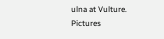ulna at Vulture.
Pictures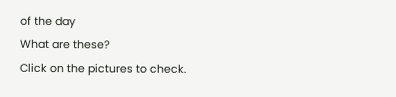of the day
What are these?
Click on the pictures to check.